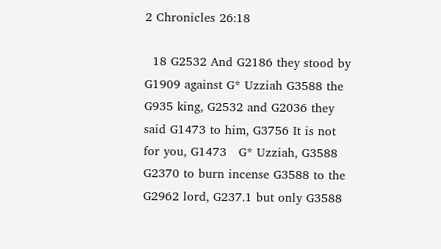2 Chronicles 26:18

  18 G2532 And G2186 they stood by G1909 against G* Uzziah G3588 the G935 king, G2532 and G2036 they said G1473 to him, G3756 It is not for you, G1473   G* Uzziah, G3588   G2370 to burn incense G3588 to the G2962 lord, G237.1 but only G3588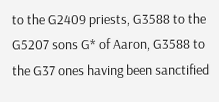to the G2409 priests, G3588 to the G5207 sons G* of Aaron, G3588 to the G37 ones having been sanctified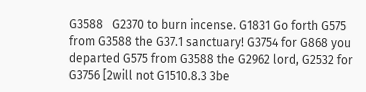G3588   G2370 to burn incense. G1831 Go forth G575 from G3588 the G37.1 sanctuary! G3754 for G868 you departed G575 from G3588 the G2962 lord, G2532 for G3756 [2will not G1510.8.3 3be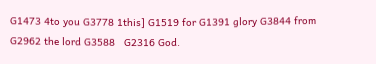G1473 4to you G3778 1this] G1519 for G1391 glory G3844 from G2962 the lord G3588   G2316 God.